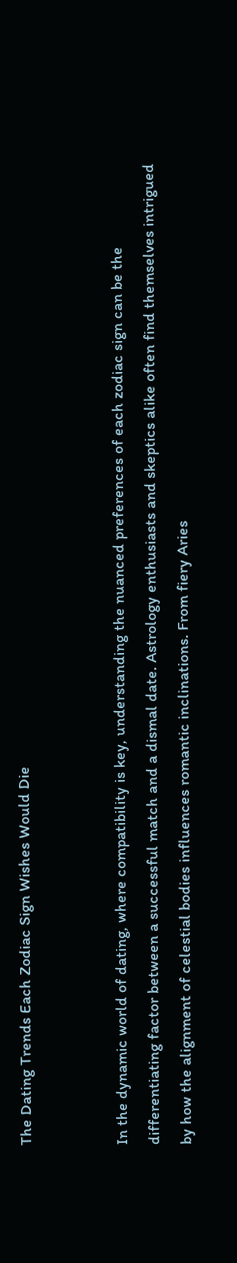The Dating Trends Each Zodiac Sign Wishes Would Die


In the dynamic world of dating, where compatibility is key, understanding the nuanced preferences of each zodiac sign can be the differentiating factor between a successful match and a dismal date. Astrology enthusiasts and skeptics alike often find themselves intrigued by how the alignment of celestial bodies influences romantic inclinations. From fiery Aries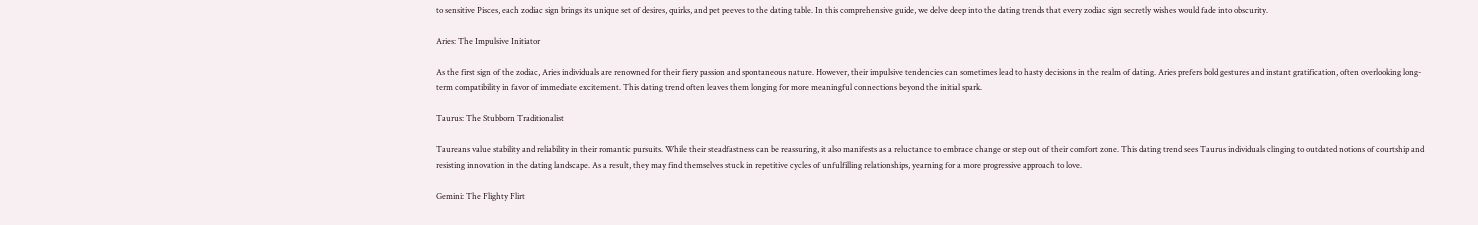to sensitive Pisces, each zodiac sign brings its unique set of desires, quirks, and pet peeves to the dating table. In this comprehensive guide, we delve deep into the dating trends that every zodiac sign secretly wishes would fade into obscurity.

Aries: The Impulsive Initiator

As the first sign of the zodiac, Aries individuals are renowned for their fiery passion and spontaneous nature. However, their impulsive tendencies can sometimes lead to hasty decisions in the realm of dating. Aries prefers bold gestures and instant gratification, often overlooking long-term compatibility in favor of immediate excitement. This dating trend often leaves them longing for more meaningful connections beyond the initial spark.

Taurus: The Stubborn Traditionalist

Taureans value stability and reliability in their romantic pursuits. While their steadfastness can be reassuring, it also manifests as a reluctance to embrace change or step out of their comfort zone. This dating trend sees Taurus individuals clinging to outdated notions of courtship and resisting innovation in the dating landscape. As a result, they may find themselves stuck in repetitive cycles of unfulfilling relationships, yearning for a more progressive approach to love.

Gemini: The Flighty Flirt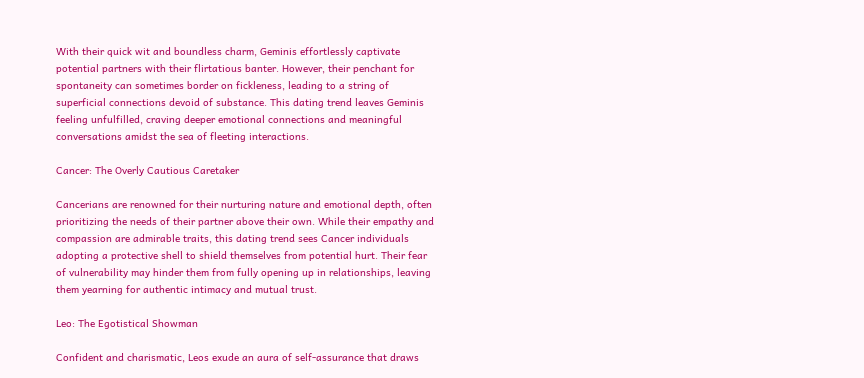With their quick wit and boundless charm, Geminis effortlessly captivate potential partners with their flirtatious banter. However, their penchant for spontaneity can sometimes border on fickleness, leading to a string of superficial connections devoid of substance. This dating trend leaves Geminis feeling unfulfilled, craving deeper emotional connections and meaningful conversations amidst the sea of fleeting interactions.

Cancer: The Overly Cautious Caretaker

Cancerians are renowned for their nurturing nature and emotional depth, often prioritizing the needs of their partner above their own. While their empathy and compassion are admirable traits, this dating trend sees Cancer individuals adopting a protective shell to shield themselves from potential hurt. Their fear of vulnerability may hinder them from fully opening up in relationships, leaving them yearning for authentic intimacy and mutual trust.

Leo: The Egotistical Showman

Confident and charismatic, Leos exude an aura of self-assurance that draws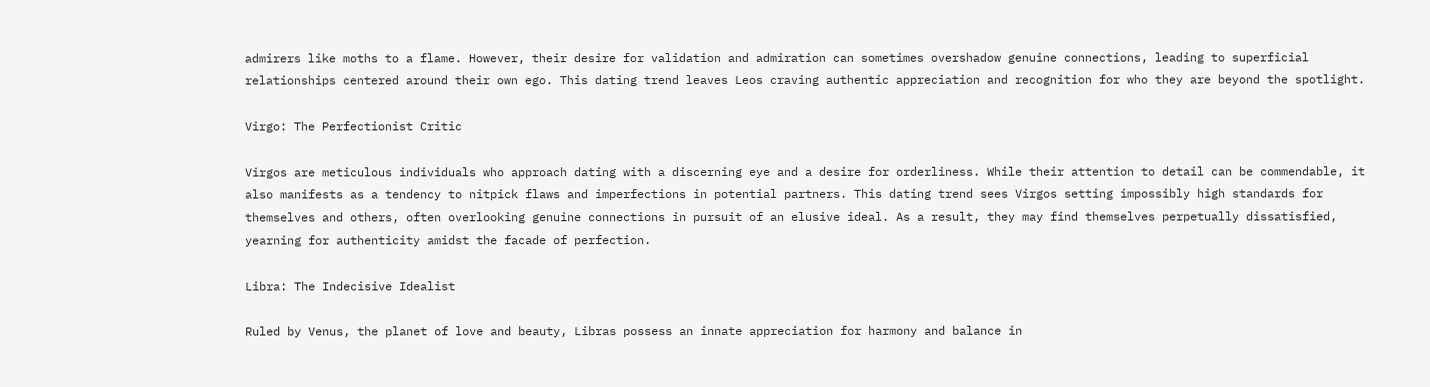admirers like moths to a flame. However, their desire for validation and admiration can sometimes overshadow genuine connections, leading to superficial relationships centered around their own ego. This dating trend leaves Leos craving authentic appreciation and recognition for who they are beyond the spotlight.

Virgo: The Perfectionist Critic

Virgos are meticulous individuals who approach dating with a discerning eye and a desire for orderliness. While their attention to detail can be commendable, it also manifests as a tendency to nitpick flaws and imperfections in potential partners. This dating trend sees Virgos setting impossibly high standards for themselves and others, often overlooking genuine connections in pursuit of an elusive ideal. As a result, they may find themselves perpetually dissatisfied, yearning for authenticity amidst the facade of perfection.

Libra: The Indecisive Idealist

Ruled by Venus, the planet of love and beauty, Libras possess an innate appreciation for harmony and balance in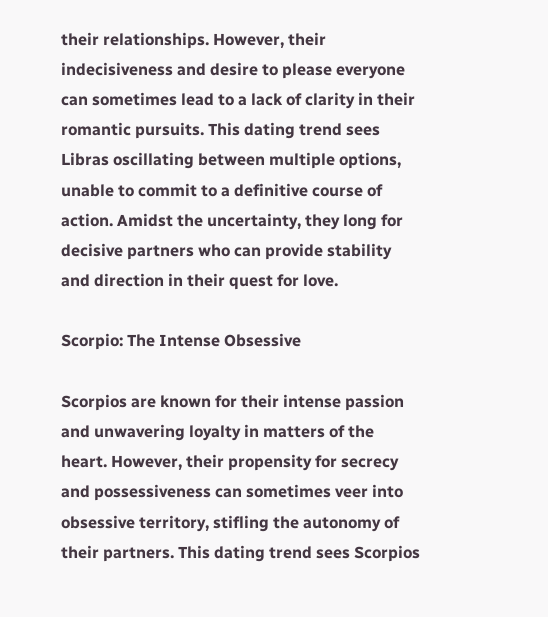their relationships. However, their indecisiveness and desire to please everyone can sometimes lead to a lack of clarity in their romantic pursuits. This dating trend sees Libras oscillating between multiple options, unable to commit to a definitive course of action. Amidst the uncertainty, they long for decisive partners who can provide stability and direction in their quest for love.

Scorpio: The Intense Obsessive

Scorpios are known for their intense passion and unwavering loyalty in matters of the heart. However, their propensity for secrecy and possessiveness can sometimes veer into obsessive territory, stifling the autonomy of their partners. This dating trend sees Scorpios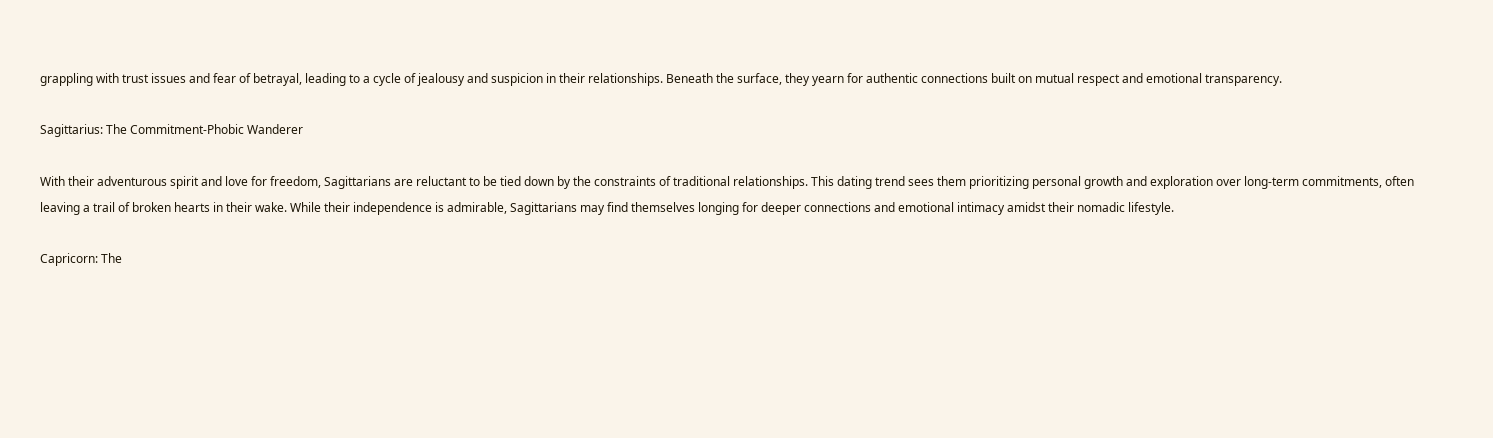grappling with trust issues and fear of betrayal, leading to a cycle of jealousy and suspicion in their relationships. Beneath the surface, they yearn for authentic connections built on mutual respect and emotional transparency.

Sagittarius: The Commitment-Phobic Wanderer

With their adventurous spirit and love for freedom, Sagittarians are reluctant to be tied down by the constraints of traditional relationships. This dating trend sees them prioritizing personal growth and exploration over long-term commitments, often leaving a trail of broken hearts in their wake. While their independence is admirable, Sagittarians may find themselves longing for deeper connections and emotional intimacy amidst their nomadic lifestyle.

Capricorn: The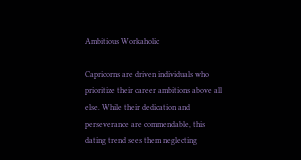Ambitious Workaholic

Capricorns are driven individuals who prioritize their career ambitions above all else. While their dedication and perseverance are commendable, this dating trend sees them neglecting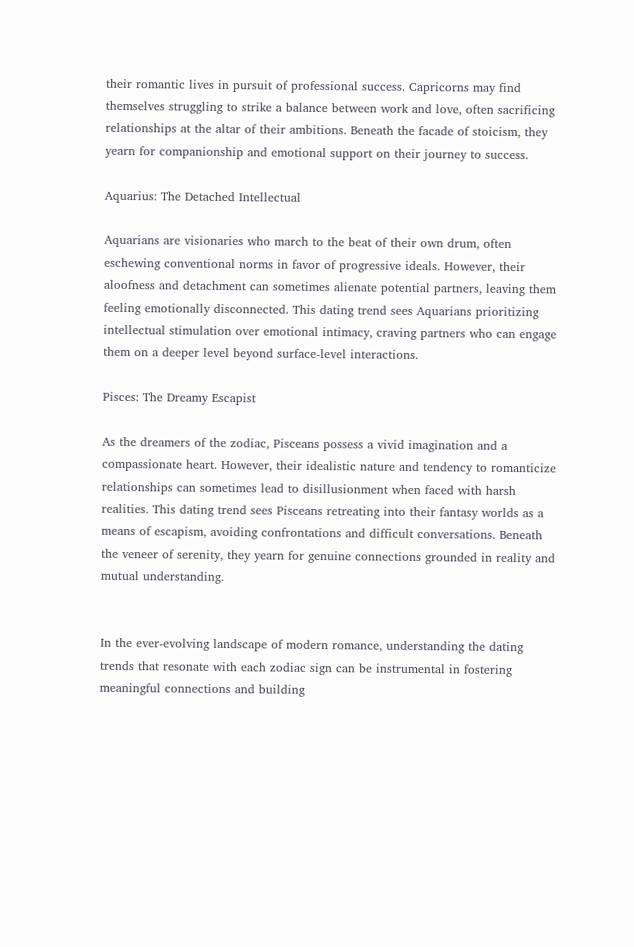their romantic lives in pursuit of professional success. Capricorns may find themselves struggling to strike a balance between work and love, often sacrificing relationships at the altar of their ambitions. Beneath the facade of stoicism, they yearn for companionship and emotional support on their journey to success.

Aquarius: The Detached Intellectual

Aquarians are visionaries who march to the beat of their own drum, often eschewing conventional norms in favor of progressive ideals. However, their aloofness and detachment can sometimes alienate potential partners, leaving them feeling emotionally disconnected. This dating trend sees Aquarians prioritizing intellectual stimulation over emotional intimacy, craving partners who can engage them on a deeper level beyond surface-level interactions.

Pisces: The Dreamy Escapist

As the dreamers of the zodiac, Pisceans possess a vivid imagination and a compassionate heart. However, their idealistic nature and tendency to romanticize relationships can sometimes lead to disillusionment when faced with harsh realities. This dating trend sees Pisceans retreating into their fantasy worlds as a means of escapism, avoiding confrontations and difficult conversations. Beneath the veneer of serenity, they yearn for genuine connections grounded in reality and mutual understanding.


In the ever-evolving landscape of modern romance, understanding the dating trends that resonate with each zodiac sign can be instrumental in fostering meaningful connections and building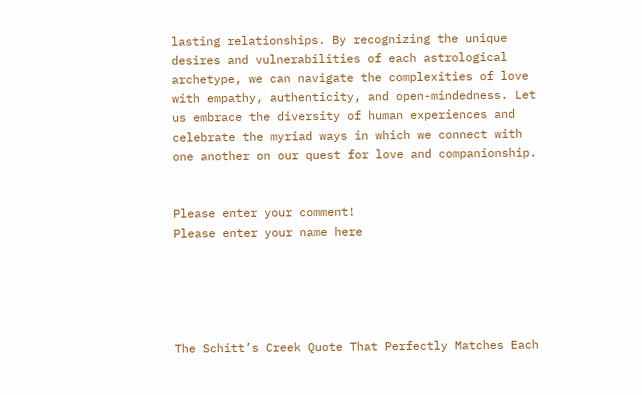lasting relationships. By recognizing the unique desires and vulnerabilities of each astrological archetype, we can navigate the complexities of love with empathy, authenticity, and open-mindedness. Let us embrace the diversity of human experiences and celebrate the myriad ways in which we connect with one another on our quest for love and companionship.


Please enter your comment!
Please enter your name here





The Schitt’s Creek Quote That Perfectly Matches Each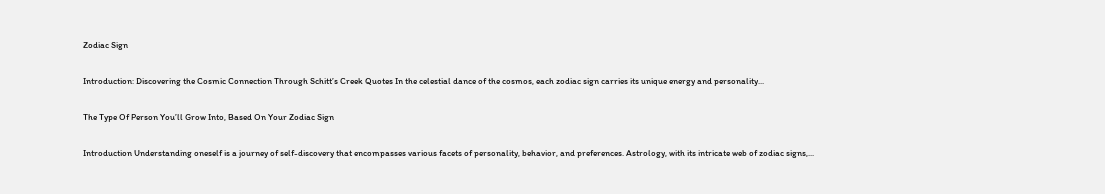Zodiac Sign

Introduction: Discovering the Cosmic Connection Through Schitt’s Creek Quotes In the celestial dance of the cosmos, each zodiac sign carries its unique energy and personality...

The Type Of Person You’ll Grow Into, Based On Your Zodiac Sign

Introduction Understanding oneself is a journey of self-discovery that encompasses various facets of personality, behavior, and preferences. Astrology, with its intricate web of zodiac signs,...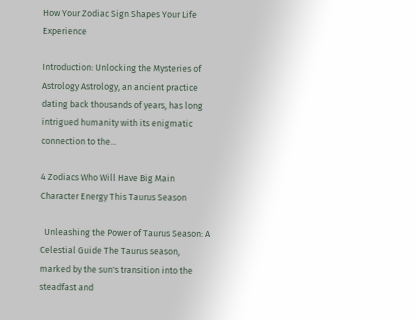How Your Zodiac Sign Shapes Your Life Experience

Introduction: Unlocking the Mysteries of Astrology Astrology, an ancient practice dating back thousands of years, has long intrigued humanity with its enigmatic connection to the...

4 Zodiacs Who Will Have Big Main Character Energy This Taurus Season

  Unleashing the Power of Taurus Season: A Celestial Guide The Taurus season, marked by the sun's transition into the steadfast and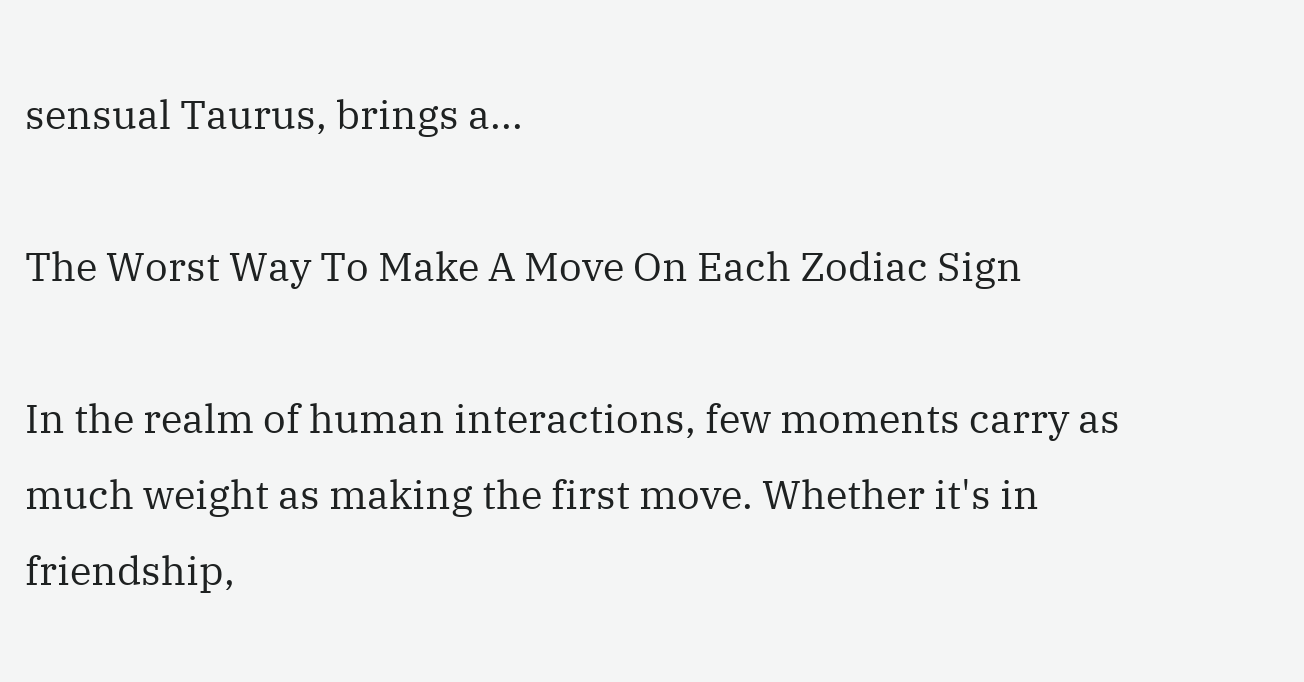sensual Taurus, brings a...

The Worst Way To Make A Move On Each Zodiac Sign

In the realm of human interactions, few moments carry as much weight as making the first move. Whether it's in friendship,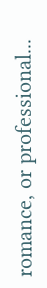romance, or professional...